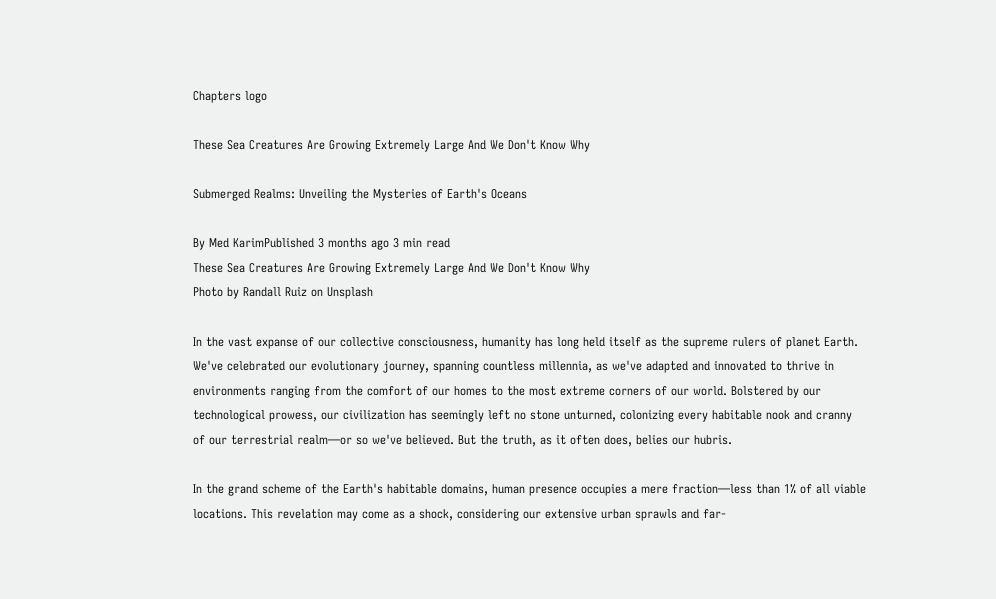Chapters logo

These Sea Creatures Are Growing Extremely Large And We Don't Know Why

Submerged Realms: Unveiling the Mysteries of Earth's Oceans

By Med KarimPublished 3 months ago 3 min read
These Sea Creatures Are Growing Extremely Large And We Don't Know Why
Photo by Randall Ruiz on Unsplash

In the vast expanse of our collective consciousness, humanity has long held itself as the supreme rulers of planet Earth. We've celebrated our evolutionary journey, spanning countless millennia, as we've adapted and innovated to thrive in environments ranging from the comfort of our homes to the most extreme corners of our world. Bolstered by our technological prowess, our civilization has seemingly left no stone unturned, colonizing every habitable nook and cranny of our terrestrial realm—or so we've believed. But the truth, as it often does, belies our hubris.

In the grand scheme of the Earth's habitable domains, human presence occupies a mere fraction—less than 1% of all viable locations. This revelation may come as a shock, considering our extensive urban sprawls and far-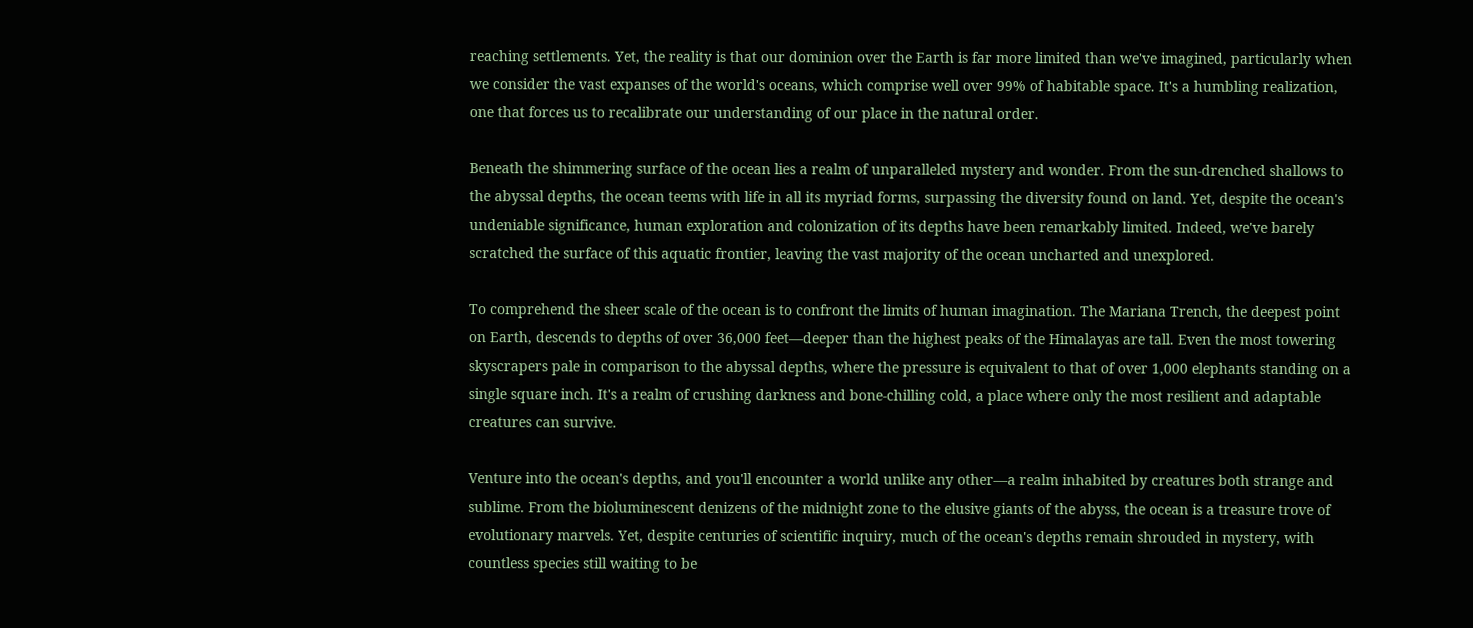reaching settlements. Yet, the reality is that our dominion over the Earth is far more limited than we've imagined, particularly when we consider the vast expanses of the world's oceans, which comprise well over 99% of habitable space. It's a humbling realization, one that forces us to recalibrate our understanding of our place in the natural order.

Beneath the shimmering surface of the ocean lies a realm of unparalleled mystery and wonder. From the sun-drenched shallows to the abyssal depths, the ocean teems with life in all its myriad forms, surpassing the diversity found on land. Yet, despite the ocean's undeniable significance, human exploration and colonization of its depths have been remarkably limited. Indeed, we've barely scratched the surface of this aquatic frontier, leaving the vast majority of the ocean uncharted and unexplored.

To comprehend the sheer scale of the ocean is to confront the limits of human imagination. The Mariana Trench, the deepest point on Earth, descends to depths of over 36,000 feet—deeper than the highest peaks of the Himalayas are tall. Even the most towering skyscrapers pale in comparison to the abyssal depths, where the pressure is equivalent to that of over 1,000 elephants standing on a single square inch. It's a realm of crushing darkness and bone-chilling cold, a place where only the most resilient and adaptable creatures can survive.

Venture into the ocean's depths, and you'll encounter a world unlike any other—a realm inhabited by creatures both strange and sublime. From the bioluminescent denizens of the midnight zone to the elusive giants of the abyss, the ocean is a treasure trove of evolutionary marvels. Yet, despite centuries of scientific inquiry, much of the ocean's depths remain shrouded in mystery, with countless species still waiting to be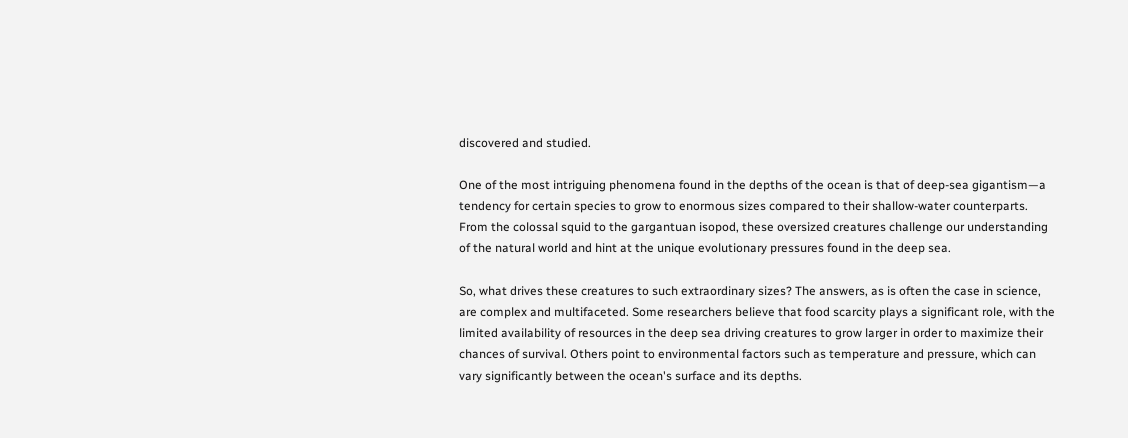discovered and studied.

One of the most intriguing phenomena found in the depths of the ocean is that of deep-sea gigantism—a tendency for certain species to grow to enormous sizes compared to their shallow-water counterparts. From the colossal squid to the gargantuan isopod, these oversized creatures challenge our understanding of the natural world and hint at the unique evolutionary pressures found in the deep sea.

So, what drives these creatures to such extraordinary sizes? The answers, as is often the case in science, are complex and multifaceted. Some researchers believe that food scarcity plays a significant role, with the limited availability of resources in the deep sea driving creatures to grow larger in order to maximize their chances of survival. Others point to environmental factors such as temperature and pressure, which can vary significantly between the ocean's surface and its depths.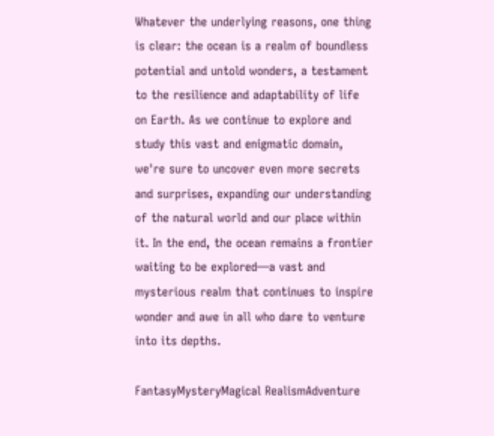Whatever the underlying reasons, one thing is clear: the ocean is a realm of boundless potential and untold wonders, a testament to the resilience and adaptability of life on Earth. As we continue to explore and study this vast and enigmatic domain, we're sure to uncover even more secrets and surprises, expanding our understanding of the natural world and our place within it. In the end, the ocean remains a frontier waiting to be explored—a vast and mysterious realm that continues to inspire wonder and awe in all who dare to venture into its depths.

FantasyMysteryMagical RealismAdventure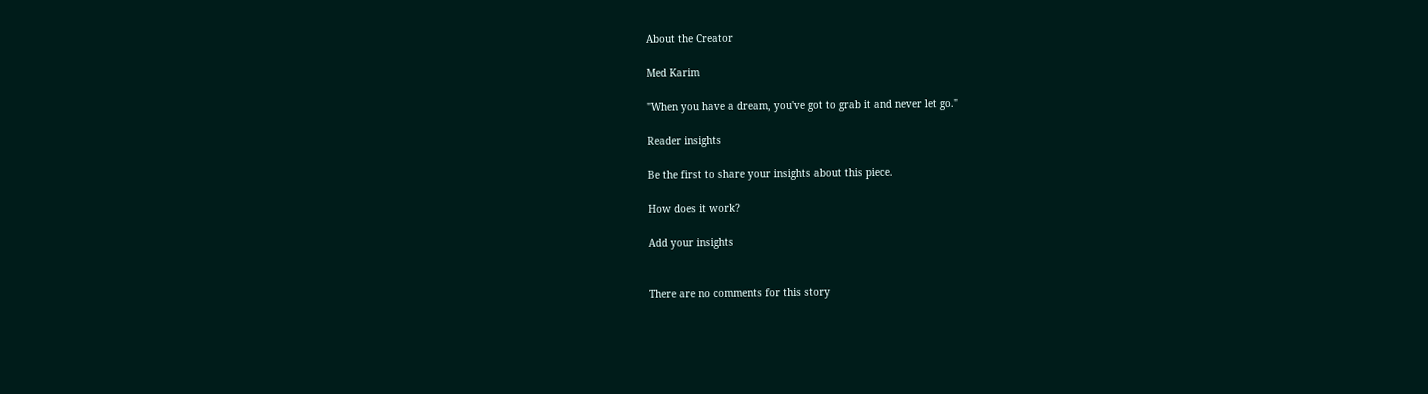About the Creator

Med Karim

"When you have a dream, you've got to grab it and never let go."

Reader insights

Be the first to share your insights about this piece.

How does it work?

Add your insights


There are no comments for this story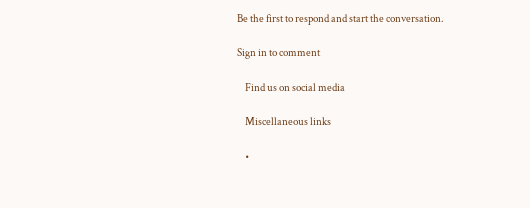Be the first to respond and start the conversation.

Sign in to comment

    Find us on social media

    Miscellaneous links

    •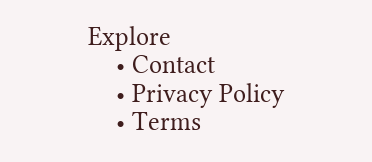Explore
    • Contact
    • Privacy Policy
    • Terms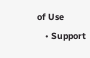of Use
    • Support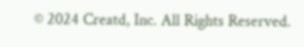© 2024 Creatd, Inc. All Rights Reserved.